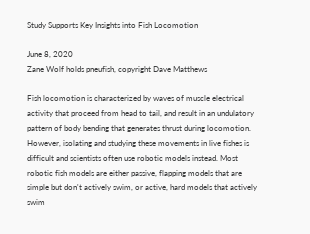Study Supports Key Insights into Fish Locomotion

June 8, 2020
Zane Wolf holds pneufish, copyright Dave Matthews

Fish locomotion is characterized by waves of muscle electrical activity that proceed from head to tail, and result in an undulatory pattern of body bending that generates thrust during locomotion. However, isolating and studying these movements in live fishes is difficult and scientists often use robotic models instead. Most robotic fish models are either passive, flapping models that are simple but don't actively swim, or active, hard models that actively swim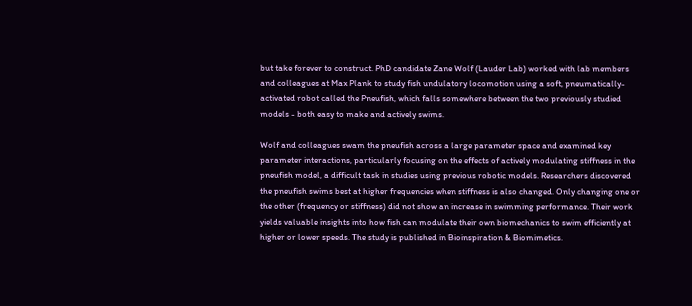but take forever to construct. PhD candidate Zane Wolf (Lauder Lab) worked with lab members and colleagues at Max Plank to study fish undulatory locomotion using a soft, pneumatically-activated robot called the Pneufish, which falls somewhere between the two previously studied models - both easy to make and actively swims.

Wolf and colleagues swam the pneufish across a large parameter space and examined key parameter interactions, particularly focusing on the effects of actively modulating stiffness in the pneufish model, a difficult task in studies using previous robotic models. Researchers discovered the pneufish swims best at higher frequencies when stiffness is also changed. Only changing one or the other (frequency or stiffness) did not show an increase in swimming performance. Their work yields valuable insights into how fish can modulate their own biomechanics to swim efficiently at higher or lower speeds. The study is published in Bioinspiration & Biomimetics.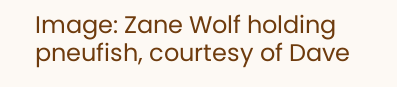Image: Zane Wolf holding pneufish, courtesy of Dave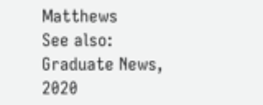Matthews
See also: Graduate News, 2020